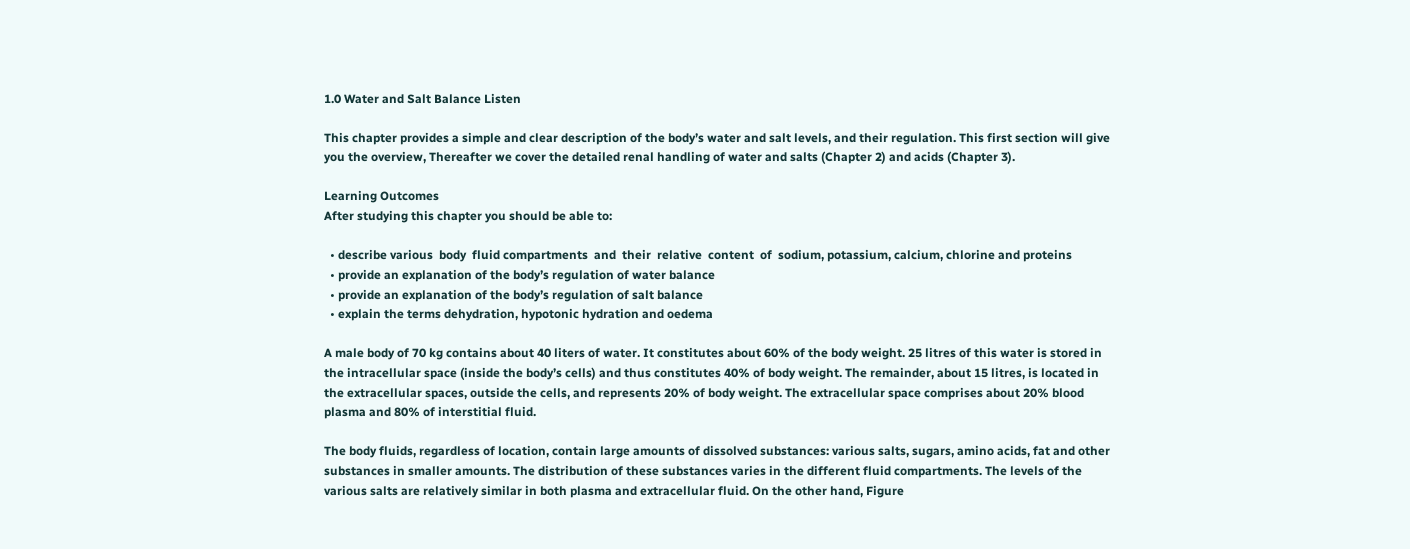1.0 Water and Salt Balance Listen

This chapter provides a simple and clear description of the body’s water and salt levels, and their regulation. This first section will give you the overview, Thereafter we cover the detailed renal handling of water and salts (Chapter 2) and acids (Chapter 3).

Learning Outcomes
After studying this chapter you should be able to:

  • describe various  body  fluid compartments  and  their  relative  content  of  sodium, potassium, calcium, chlorine and proteins
  • provide an explanation of the body’s regulation of water balance
  • provide an explanation of the body’s regulation of salt balance
  • explain the terms dehydration, hypotonic hydration and oedema

A male body of 70 kg contains about 40 liters of water. It constitutes about 60% of the body weight. 25 litres of this water is stored in the intracellular space (inside the body’s cells) and thus constitutes 40% of body weight. The remainder, about 15 litres, is located in the extracellular spaces, outside the cells, and represents 20% of body weight. The extracellular space comprises about 20% blood plasma and 80% of interstitial fluid.

The body fluids, regardless of location, contain large amounts of dissolved substances: various salts, sugars, amino acids, fat and other substances in smaller amounts. The distribution of these substances varies in the different fluid compartments. The levels of the various salts are relatively similar in both plasma and extracellular fluid. On the other hand, Figure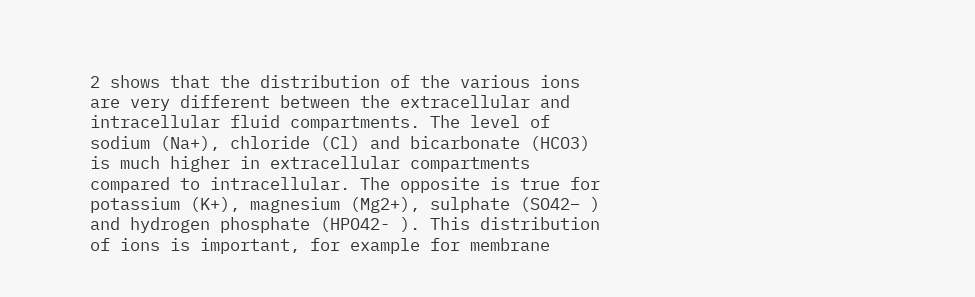2 shows that the distribution of the various ions are very different between the extracellular and intracellular fluid compartments. The level of sodium (Na+), chloride (Cl) and bicarbonate (HCO3) is much higher in extracellular compartments compared to intracellular. The opposite is true for potassium (K+), magnesium (Mg2+), sulphate (SO42– ) and hydrogen phosphate (HPO42- ). This distribution of ions is important, for example for membrane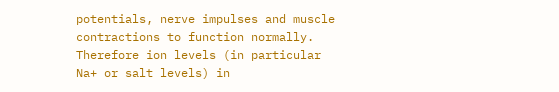potentials, nerve impulses and muscle contractions to function normally. Therefore ion levels (in particular Na+ or salt levels) in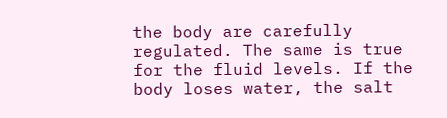the body are carefully regulated. The same is true for the fluid levels. If the body loses water, the salt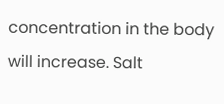concentration in the body will increase. Salt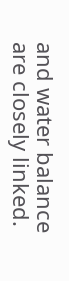and water balance are closely linked.